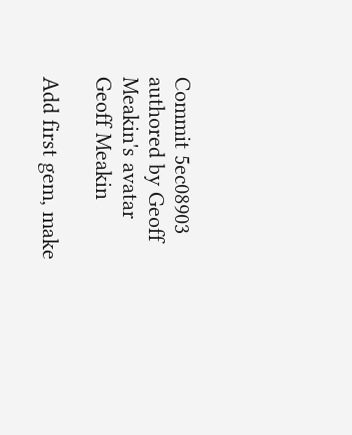Commit 5ec08903 authored by Geoff Meakin's avatar Geoff Meakin

Add first gem, make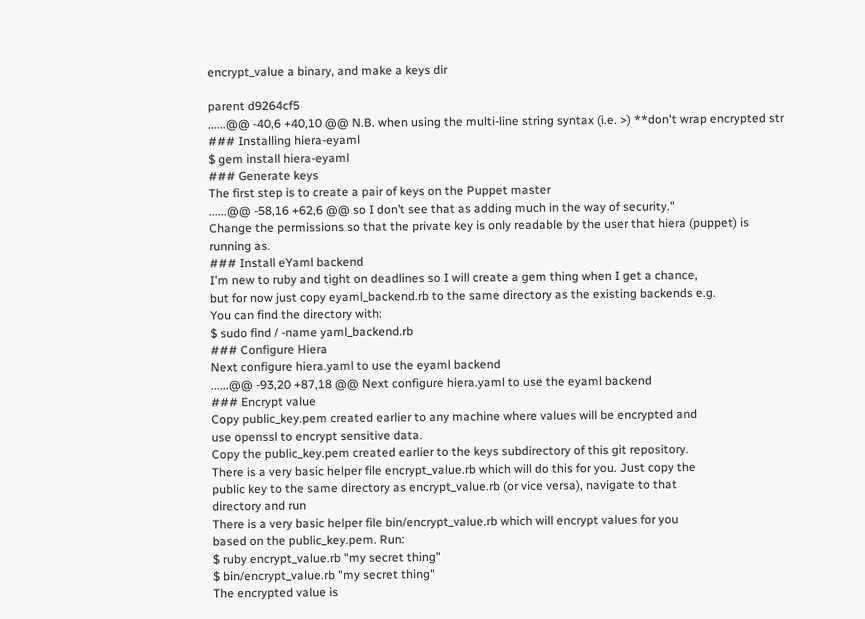encrypt_value a binary, and make a keys dir

parent d9264cf5
......@@ -40,6 +40,10 @@ N.B. when using the multi-line string syntax (i.e. >) **don't wrap encrypted str
### Installing hiera-eyaml
$ gem install hiera-eyaml
### Generate keys
The first step is to create a pair of keys on the Puppet master
......@@ -58,16 +62,6 @@ so I don’t see that as adding much in the way of security."
Change the permissions so that the private key is only readable by the user that hiera (puppet) is
running as.
### Install eYaml backend
I'm new to ruby and tight on deadlines so I will create a gem thing when I get a chance,
but for now just copy eyaml_backend.rb to the same directory as the existing backends e.g.
You can find the directory with:
$ sudo find / -name yaml_backend.rb
### Configure Hiera
Next configure hiera.yaml to use the eyaml backend
......@@ -93,20 +87,18 @@ Next configure hiera.yaml to use the eyaml backend
### Encrypt value
Copy public_key.pem created earlier to any machine where values will be encrypted and
use openssl to encrypt sensitive data.
Copy the public_key.pem created earlier to the keys subdirectory of this git repository.
There is a very basic helper file encrypt_value.rb which will do this for you. Just copy the
public key to the same directory as encrypt_value.rb (or vice versa), navigate to that
directory and run
There is a very basic helper file bin/encrypt_value.rb which will encrypt values for you
based on the public_key.pem. Run:
$ ruby encrypt_value.rb "my secret thing"
$ bin/encrypt_value.rb "my secret thing"
The encrypted value is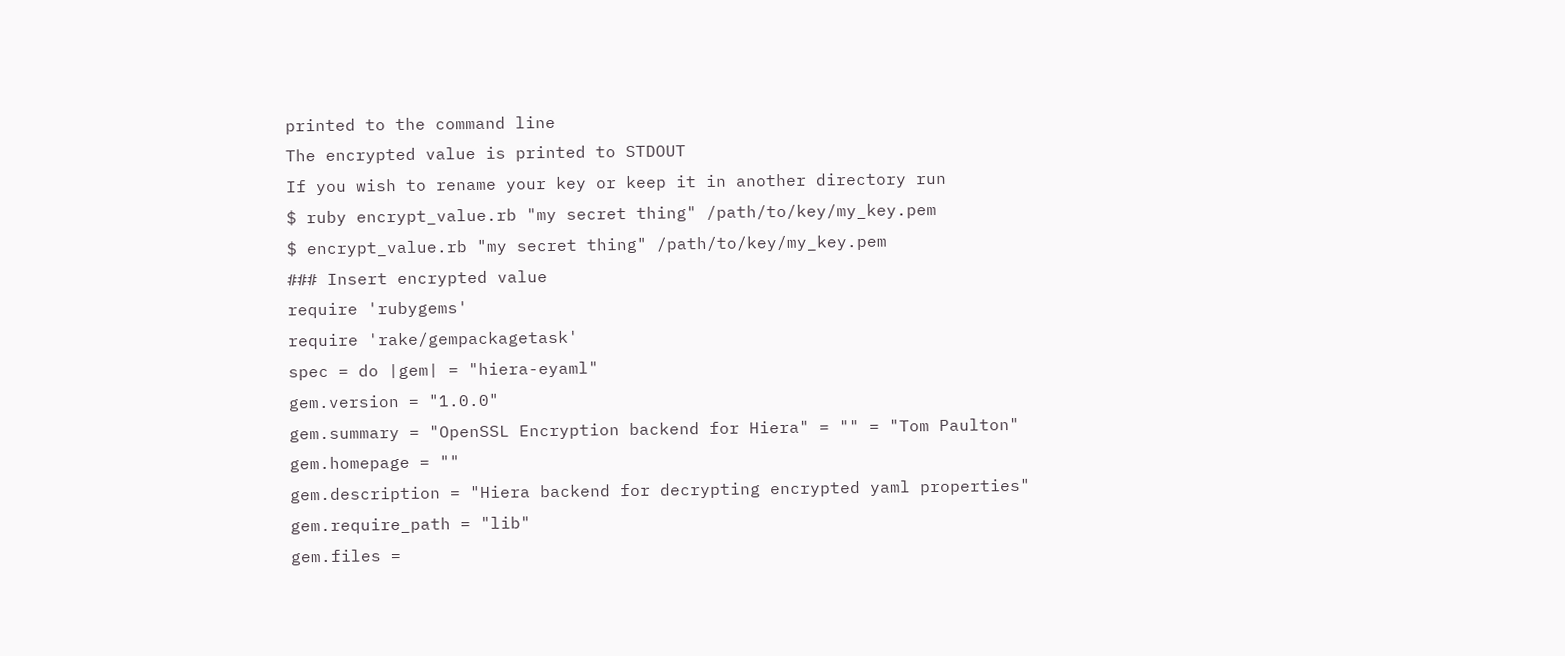printed to the command line
The encrypted value is printed to STDOUT
If you wish to rename your key or keep it in another directory run
$ ruby encrypt_value.rb "my secret thing" /path/to/key/my_key.pem
$ encrypt_value.rb "my secret thing" /path/to/key/my_key.pem
### Insert encrypted value
require 'rubygems'
require 'rake/gempackagetask'
spec = do |gem| = "hiera-eyaml"
gem.version = "1.0.0"
gem.summary = "OpenSSL Encryption backend for Hiera" = "" = "Tom Paulton"
gem.homepage = ""
gem.description = "Hiera backend for decrypting encrypted yaml properties"
gem.require_path = "lib"
gem.files =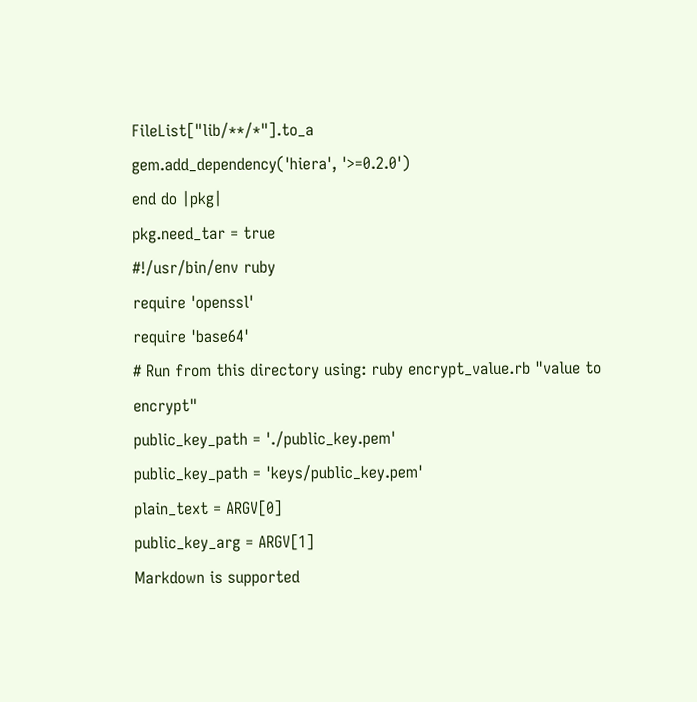FileList["lib/**/*"].to_a
gem.add_dependency('hiera', '>=0.2.0')
end do |pkg|
pkg.need_tar = true
#!/usr/bin/env ruby
require 'openssl'
require 'base64'
# Run from this directory using: ruby encrypt_value.rb "value to encrypt"
public_key_path = './public_key.pem'
public_key_path = 'keys/public_key.pem'
plain_text = ARGV[0]
public_key_arg = ARGV[1]
Markdown is supported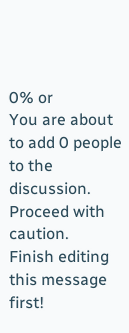0% or
You are about to add 0 people to the discussion. Proceed with caution.
Finish editing this message first!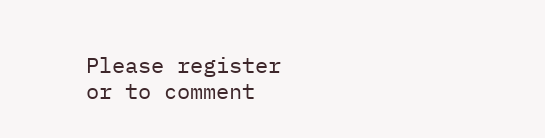Please register or to comment